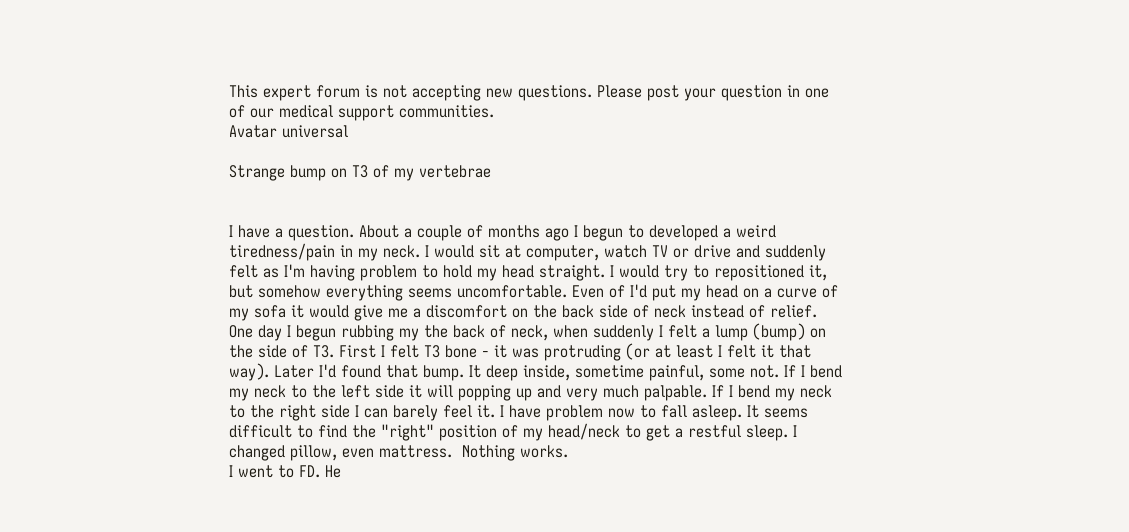This expert forum is not accepting new questions. Please post your question in one of our medical support communities.
Avatar universal

Strange bump on T3 of my vertebrae


I have a question. About a couple of months ago I begun to developed a weird tiredness/pain in my neck. I would sit at computer, watch TV or drive and suddenly felt as I'm having problem to hold my head straight. I would try to repositioned it, but somehow everything seems uncomfortable. Even of I'd put my head on a curve of my sofa it would give me a discomfort on the back side of neck instead of relief.  One day I begun rubbing my the back of neck, when suddenly I felt a lump (bump) on the side of T3. First I felt T3 bone - it was protruding (or at least I felt it that way). Later I'd found that bump. It deep inside, sometime painful, some not. If I bend my neck to the left side it will popping up and very much palpable. If I bend my neck to the right side I can barely feel it. I have problem now to fall asleep. It seems difficult to find the "right" position of my head/neck to get a restful sleep. I changed pillow, even mattress.  Nothing works.
I went to FD. He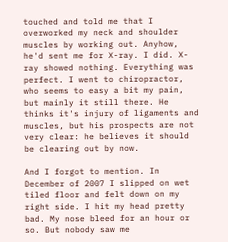touched and told me that I overworked my neck and shoulder muscles by working out. Anyhow, he'd sent me for X-ray. I did. X-ray showed nothing. Everything was perfect. I went to chiropractor, who seems to easy a bit my pain, but mainly it still there. He thinks it's injury of ligaments and muscles, but his prospects are not very clear: he believes it should be clearing out by now.

And I forgot to mention. In December of 2007 I slipped on wet tiled floor and felt down on my right side. I hit my head pretty bad. My nose bleed for an hour or so. But nobody saw me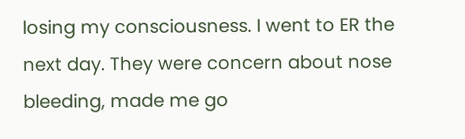losing my consciousness. I went to ER the next day. They were concern about nose bleeding, made me go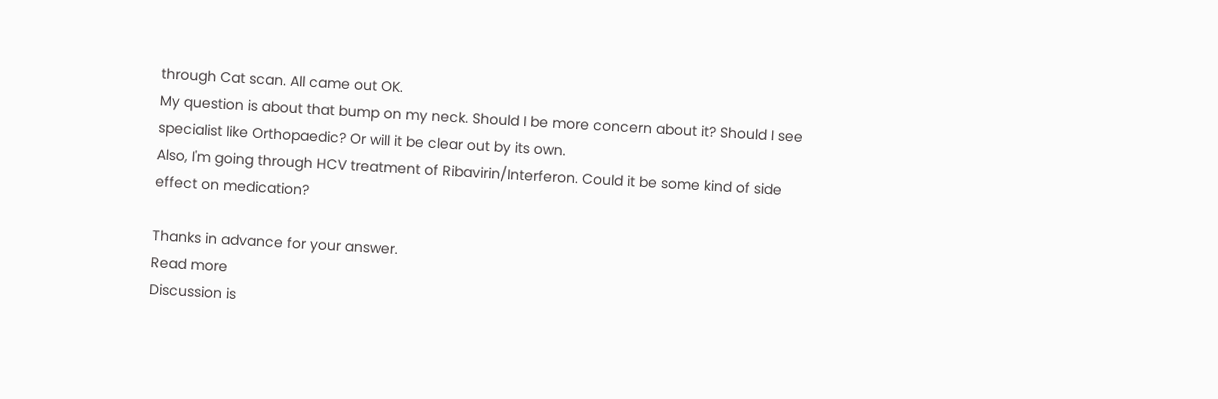through Cat scan. All came out OK.
My question is about that bump on my neck. Should I be more concern about it? Should I see specialist like Orthopaedic? Or will it be clear out by its own.
Also, I'm going through HCV treatment of Ribavirin/Interferon. Could it be some kind of side effect on medication?

Thanks in advance for your answer.
Read more
Discussion is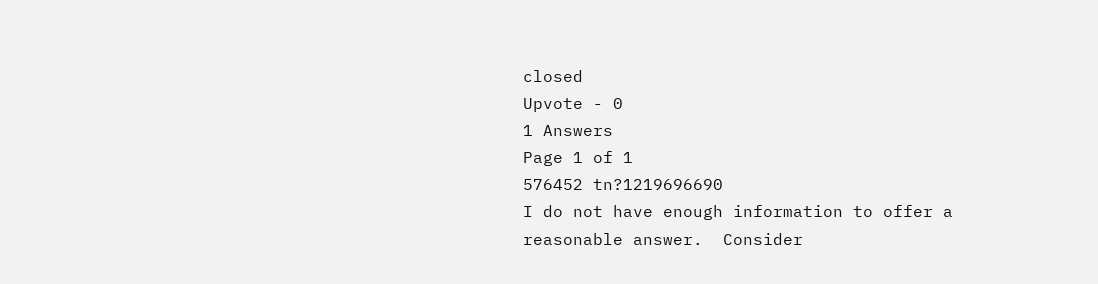closed
Upvote - 0
1 Answers
Page 1 of 1
576452 tn?1219696690
I do not have enough information to offer a reasonable answer.  Consider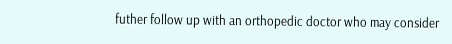futher follow up with an orthopedic doctor who may consider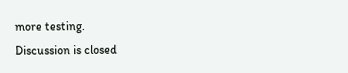more testing.
Discussion is closed